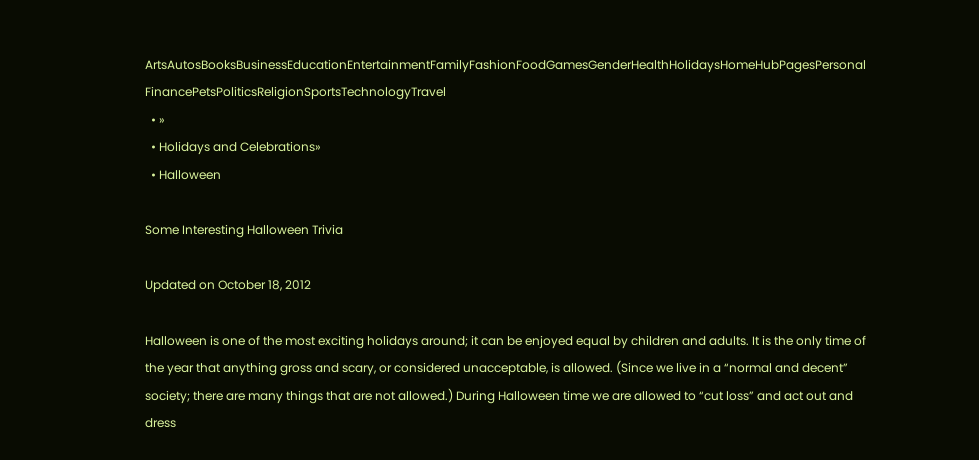ArtsAutosBooksBusinessEducationEntertainmentFamilyFashionFoodGamesGenderHealthHolidaysHomeHubPagesPersonal FinancePetsPoliticsReligionSportsTechnologyTravel
  • »
  • Holidays and Celebrations»
  • Halloween

Some Interesting Halloween Trivia

Updated on October 18, 2012

Halloween is one of the most exciting holidays around; it can be enjoyed equal by children and adults. It is the only time of the year that anything gross and scary, or considered unacceptable, is allowed. (Since we live in a “normal and decent” society; there are many things that are not allowed.) During Halloween time we are allowed to “cut loss” and act out and dress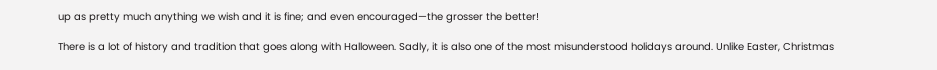up as pretty much anything we wish and it is fine; and even encouraged—the grosser the better!

There is a lot of history and tradition that goes along with Halloween. Sadly, it is also one of the most misunderstood holidays around. Unlike Easter, Christmas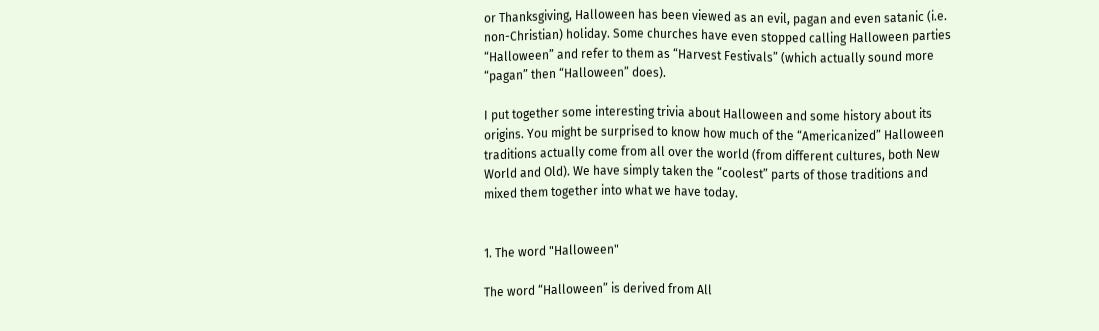or Thanksgiving, Halloween has been viewed as an evil, pagan and even satanic (i.e. non-Christian) holiday. Some churches have even stopped calling Halloween parties “Halloween” and refer to them as “Harvest Festivals” (which actually sound more “pagan” then “Halloween” does).

I put together some interesting trivia about Halloween and some history about its origins. You might be surprised to know how much of the “Americanized” Halloween traditions actually come from all over the world (from different cultures, both New World and Old). We have simply taken the “coolest” parts of those traditions and mixed them together into what we have today.


1. The word "Halloween"

The word “Halloween” is derived from All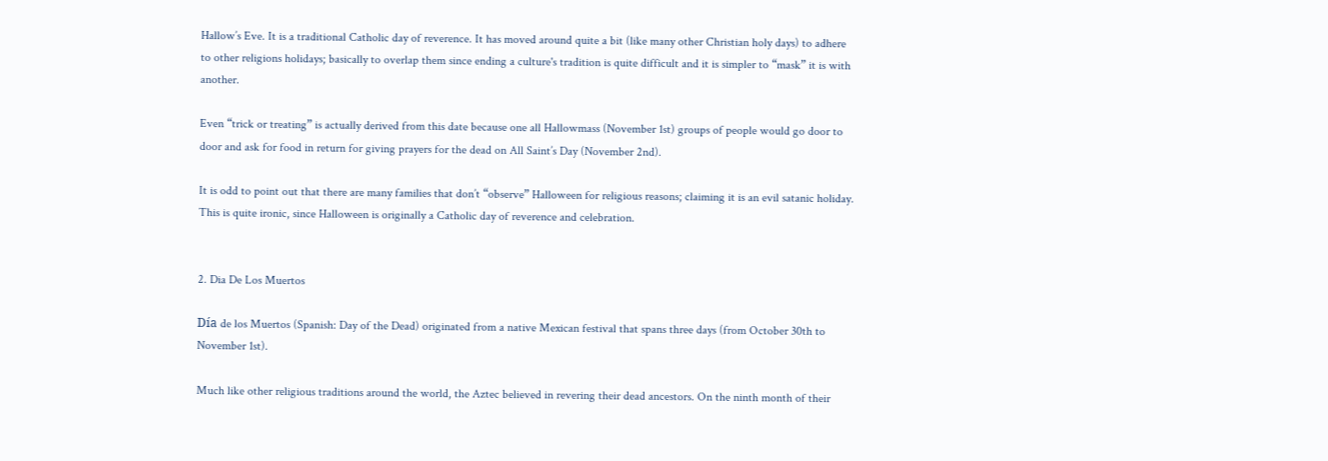Hallow’s Eve. It is a traditional Catholic day of reverence. It has moved around quite a bit (like many other Christian holy days) to adhere to other religions holidays; basically to overlap them since ending a culture's tradition is quite difficult and it is simpler to “mask” it is with another.

Even “trick or treating” is actually derived from this date because one all Hallowmass (November 1st) groups of people would go door to door and ask for food in return for giving prayers for the dead on All Saint’s Day (November 2nd).

It is odd to point out that there are many families that don’t “observe” Halloween for religious reasons; claiming it is an evil satanic holiday. This is quite ironic, since Halloween is originally a Catholic day of reverence and celebration.


2. Dia De Los Muertos

Día de los Muertos (Spanish: Day of the Dead) originated from a native Mexican festival that spans three days (from October 30th to November 1st).

Much like other religious traditions around the world, the Aztec believed in revering their dead ancestors. On the ninth month of their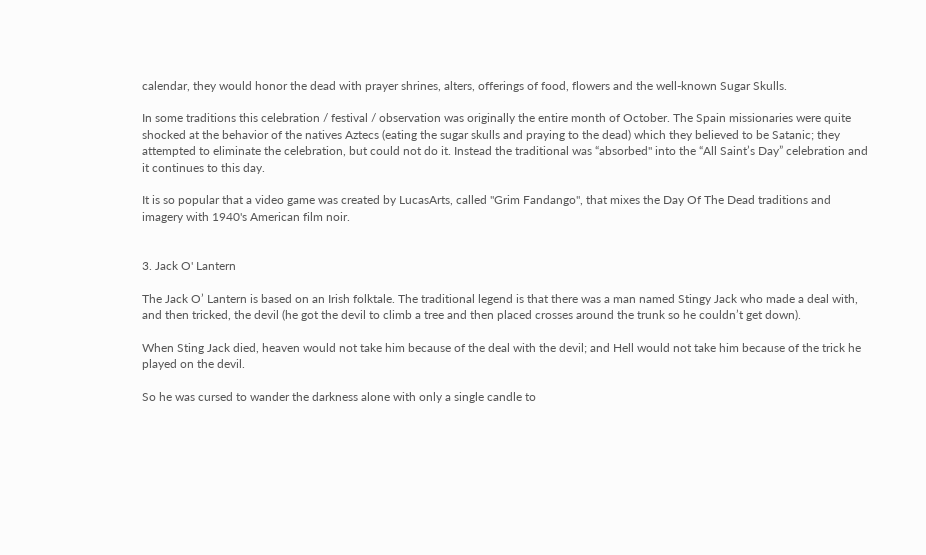calendar, they would honor the dead with prayer shrines, alters, offerings of food, flowers and the well-known Sugar Skulls.

In some traditions this celebration / festival / observation was originally the entire month of October. The Spain missionaries were quite shocked at the behavior of the natives Aztecs (eating the sugar skulls and praying to the dead) which they believed to be Satanic; they attempted to eliminate the celebration, but could not do it. Instead the traditional was “absorbed" into the “All Saint’s Day” celebration and it continues to this day.

It is so popular that a video game was created by LucasArts, called "Grim Fandango", that mixes the Day Of The Dead traditions and imagery with 1940's American film noir.


3. Jack O' Lantern

The Jack O’ Lantern is based on an Irish folktale. The traditional legend is that there was a man named Stingy Jack who made a deal with, and then tricked, the devil (he got the devil to climb a tree and then placed crosses around the trunk so he couldn’t get down).

When Sting Jack died, heaven would not take him because of the deal with the devil; and Hell would not take him because of the trick he played on the devil.

So he was cursed to wander the darkness alone with only a single candle to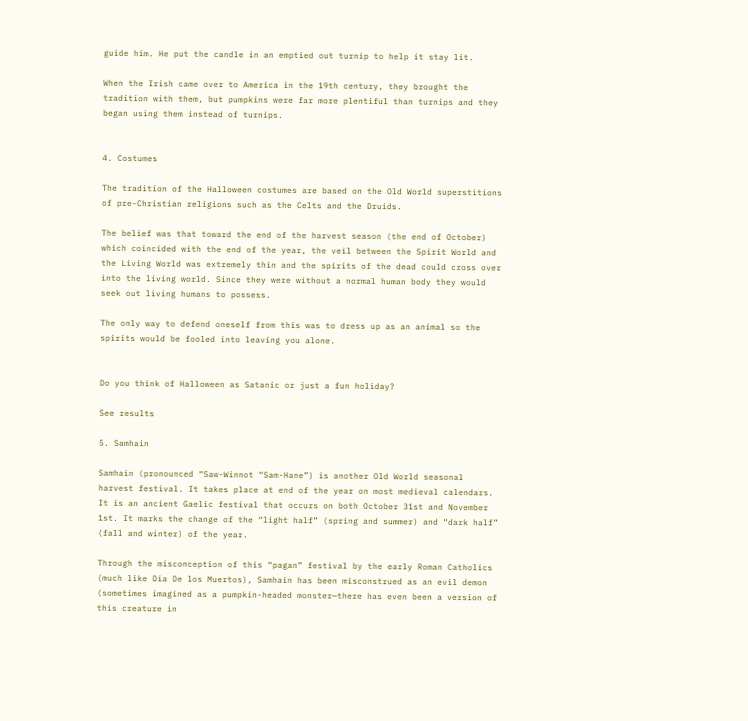guide him. He put the candle in an emptied out turnip to help it stay lit.

When the Irish came over to America in the 19th century, they brought the tradition with them, but pumpkins were far more plentiful than turnips and they began using them instead of turnips.


4. Costumes

The tradition of the Halloween costumes are based on the Old World superstitions of pre-Christian religions such as the Celts and the Druids.

The belief was that toward the end of the harvest season (the end of October) which coincided with the end of the year, the veil between the Spirit World and the Living World was extremely thin and the spirits of the dead could cross over into the living world. Since they were without a normal human body they would seek out living humans to possess.

The only way to defend oneself from this was to dress up as an animal so the spirits would be fooled into leaving you alone.


Do you think of Halloween as Satanic or just a fun holiday?

See results

5. Samhain

Samhain (pronounced “Saw-Winnot “Sam-Hane”) is another Old World seasonal harvest festival. It takes place at end of the year on most medieval calendars. It is an ancient Gaelic festival that occurs on both October 31st and November 1st. It marks the change of the “light half” (spring and summer) and “dark half” (fall and winter) of the year.

Through the misconception of this “pagan” festival by the early Roman Catholics (much like Dia De los Muertos), Samhain has been misconstrued as an evil demon (sometimes imagined as a pumpkin-headed monster—there has even been a version of this creature in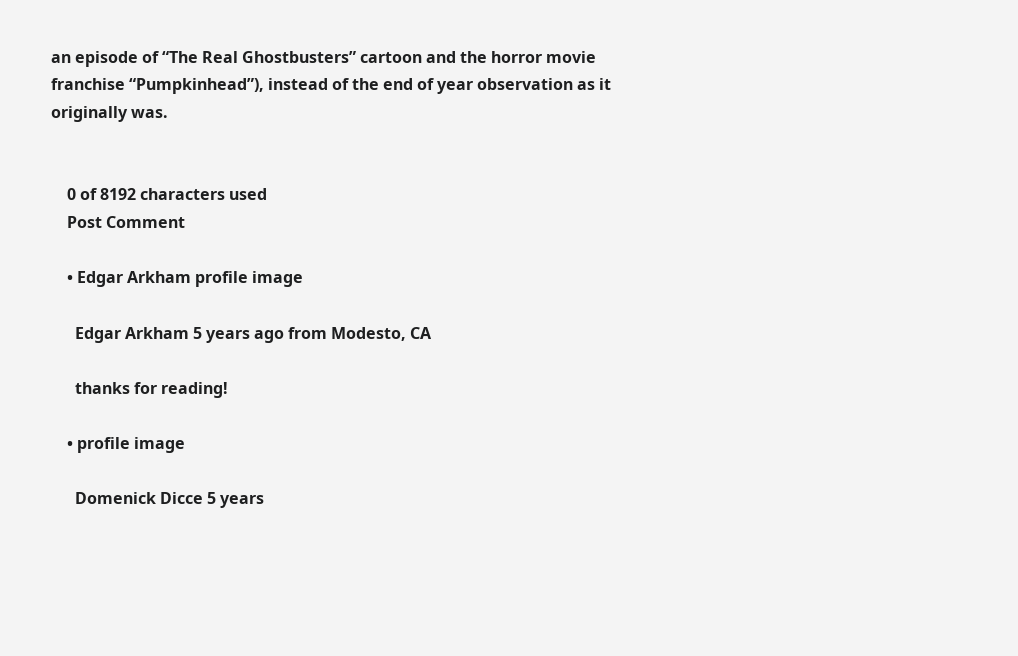an episode of “The Real Ghostbusters” cartoon and the horror movie franchise “Pumpkinhead”), instead of the end of year observation as it originally was.


    0 of 8192 characters used
    Post Comment

    • Edgar Arkham profile image

      Edgar Arkham 5 years ago from Modesto, CA

      thanks for reading!

    • profile image

      Domenick Dicce 5 years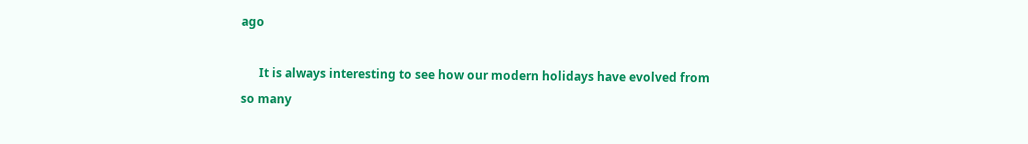ago

      It is always interesting to see how our modern holidays have evolved from so many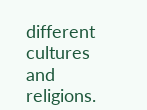different cultures and religions.